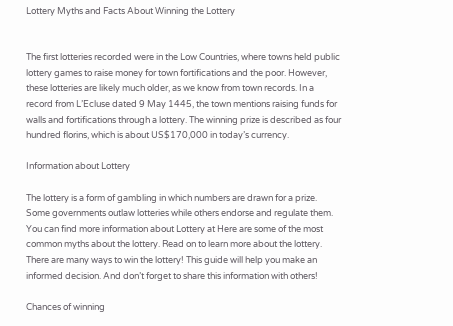Lottery Myths and Facts About Winning the Lottery


The first lotteries recorded were in the Low Countries, where towns held public lottery games to raise money for town fortifications and the poor. However, these lotteries are likely much older, as we know from town records. In a record from L’Ecluse dated 9 May 1445, the town mentions raising funds for walls and fortifications through a lottery. The winning prize is described as four hundred florins, which is about US$170,000 in today’s currency.

Information about Lottery

The lottery is a form of gambling in which numbers are drawn for a prize. Some governments outlaw lotteries while others endorse and regulate them. You can find more information about Lottery at Here are some of the most common myths about the lottery. Read on to learn more about the lottery. There are many ways to win the lottery! This guide will help you make an informed decision. And don’t forget to share this information with others!

Chances of winning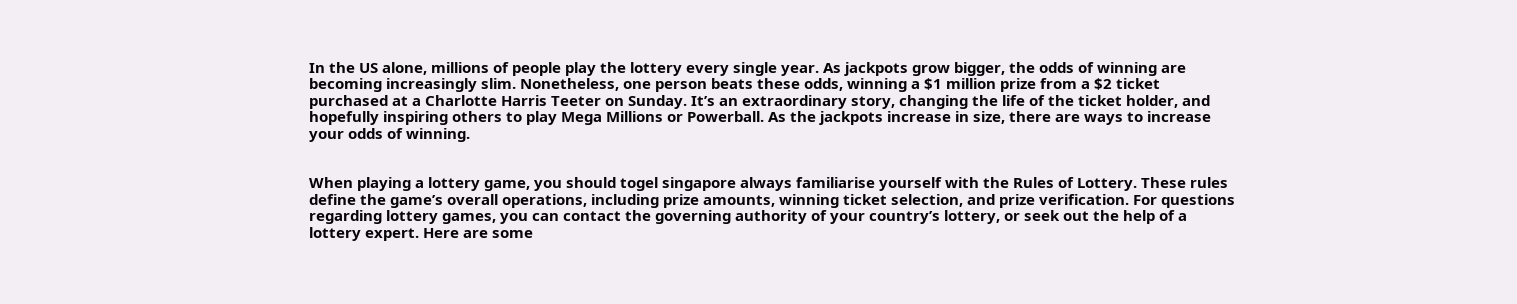In the US alone, millions of people play the lottery every single year. As jackpots grow bigger, the odds of winning are becoming increasingly slim. Nonetheless, one person beats these odds, winning a $1 million prize from a $2 ticket purchased at a Charlotte Harris Teeter on Sunday. It’s an extraordinary story, changing the life of the ticket holder, and hopefully inspiring others to play Mega Millions or Powerball. As the jackpots increase in size, there are ways to increase your odds of winning.


When playing a lottery game, you should togel singapore always familiarise yourself with the Rules of Lottery. These rules define the game’s overall operations, including prize amounts, winning ticket selection, and prize verification. For questions regarding lottery games, you can contact the governing authority of your country’s lottery, or seek out the help of a lottery expert. Here are some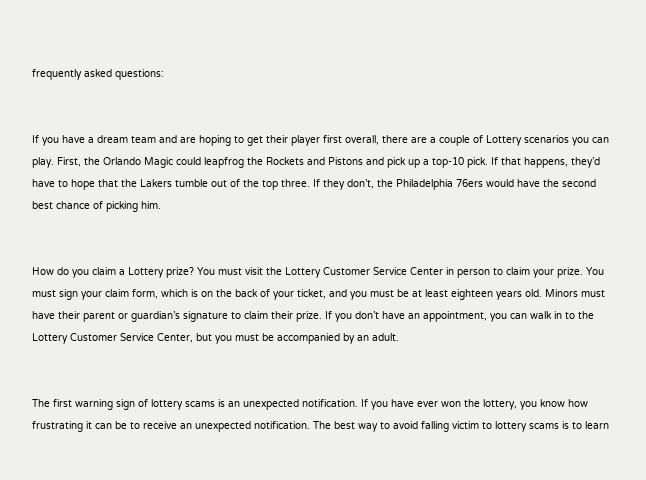frequently asked questions:


If you have a dream team and are hoping to get their player first overall, there are a couple of Lottery scenarios you can play. First, the Orlando Magic could leapfrog the Rockets and Pistons and pick up a top-10 pick. If that happens, they’d have to hope that the Lakers tumble out of the top three. If they don’t, the Philadelphia 76ers would have the second best chance of picking him.


How do you claim a Lottery prize? You must visit the Lottery Customer Service Center in person to claim your prize. You must sign your claim form, which is on the back of your ticket, and you must be at least eighteen years old. Minors must have their parent or guardian’s signature to claim their prize. If you don’t have an appointment, you can walk in to the Lottery Customer Service Center, but you must be accompanied by an adult.


The first warning sign of lottery scams is an unexpected notification. If you have ever won the lottery, you know how frustrating it can be to receive an unexpected notification. The best way to avoid falling victim to lottery scams is to learn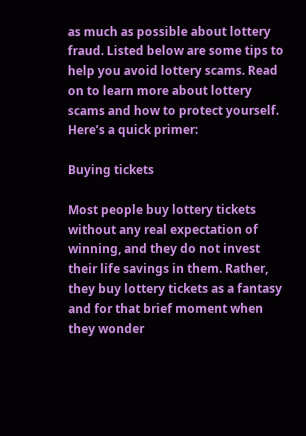as much as possible about lottery fraud. Listed below are some tips to help you avoid lottery scams. Read on to learn more about lottery scams and how to protect yourself. Here’s a quick primer:

Buying tickets

Most people buy lottery tickets without any real expectation of winning, and they do not invest their life savings in them. Rather, they buy lottery tickets as a fantasy and for that brief moment when they wonder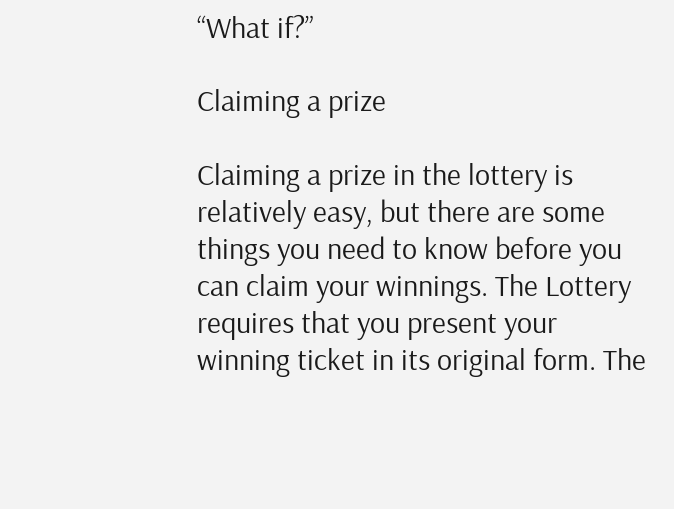“What if?”

Claiming a prize

Claiming a prize in the lottery is relatively easy, but there are some things you need to know before you can claim your winnings. The Lottery requires that you present your winning ticket in its original form. The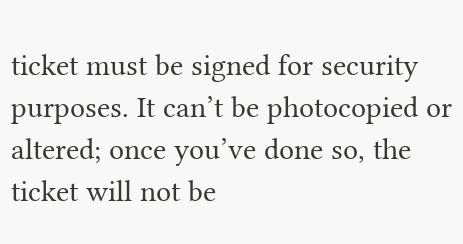ticket must be signed for security purposes. It can’t be photocopied or altered; once you’ve done so, the ticket will not be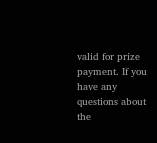valid for prize payment. If you have any questions about the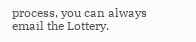process, you can always email the Lottery.